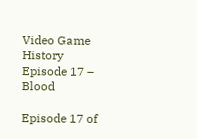Video Game History Episode 17 – Blood

Episode 17 of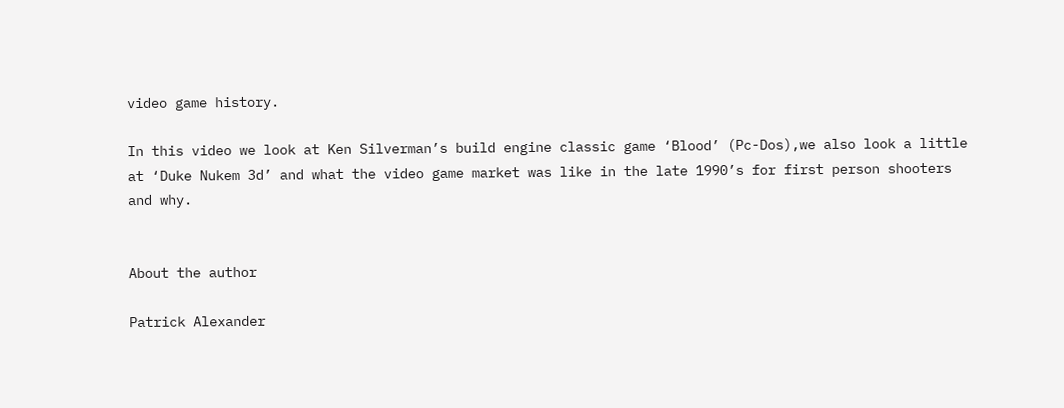video game history.

In this video we look at Ken Silverman’s build engine classic game ‘Blood’ (Pc-Dos),we also look a little at ‘Duke Nukem 3d’ and what the video game market was like in the late 1990’s for first person shooters and why.


About the author

Patrick Alexander